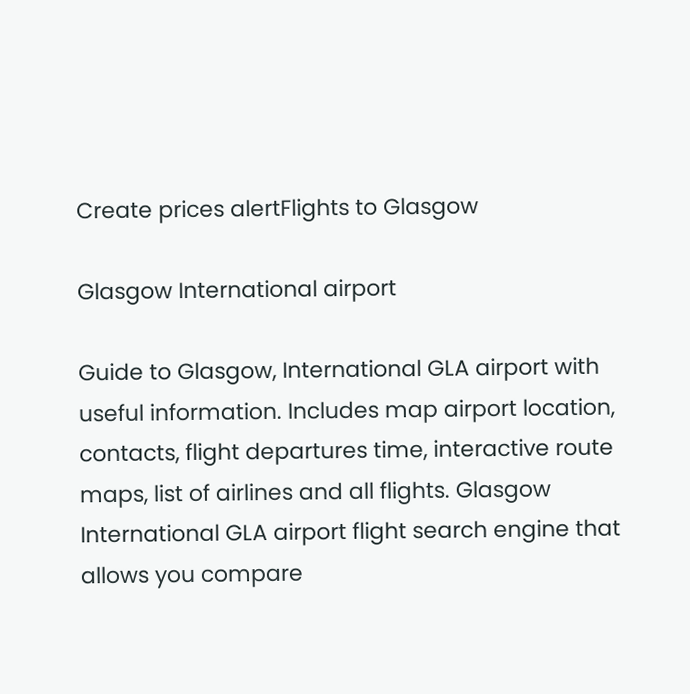Create prices alertFlights to Glasgow

Glasgow International airport

Guide to Glasgow, International GLA airport with useful information. Includes map airport location, contacts, flight departures time, interactive route maps, list of airlines and all flights. Glasgow International GLA airport flight search engine that allows you compare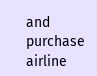and purchase airline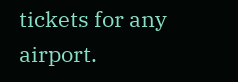tickets for any airport.